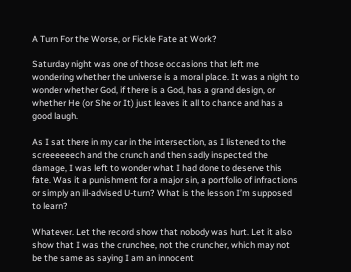A Turn For the Worse, or Fickle Fate at Work?

Saturday night was one of those occasions that left me wondering whether the universe is a moral place. It was a night to wonder whether God, if there is a God, has a grand design, or whether He (or She or It) just leaves it all to chance and has a good laugh.

As I sat there in my car in the intersection, as I listened to the screeeeeech and the crunch and then sadly inspected the damage, I was left to wonder what I had done to deserve this fate. Was it a punishment for a major sin, a portfolio of infractions or simply an ill-advised U-turn? What is the lesson I’m supposed to learn?

Whatever. Let the record show that nobody was hurt. Let it also show that I was the crunchee, not the cruncher, which may not be the same as saying I am an innocent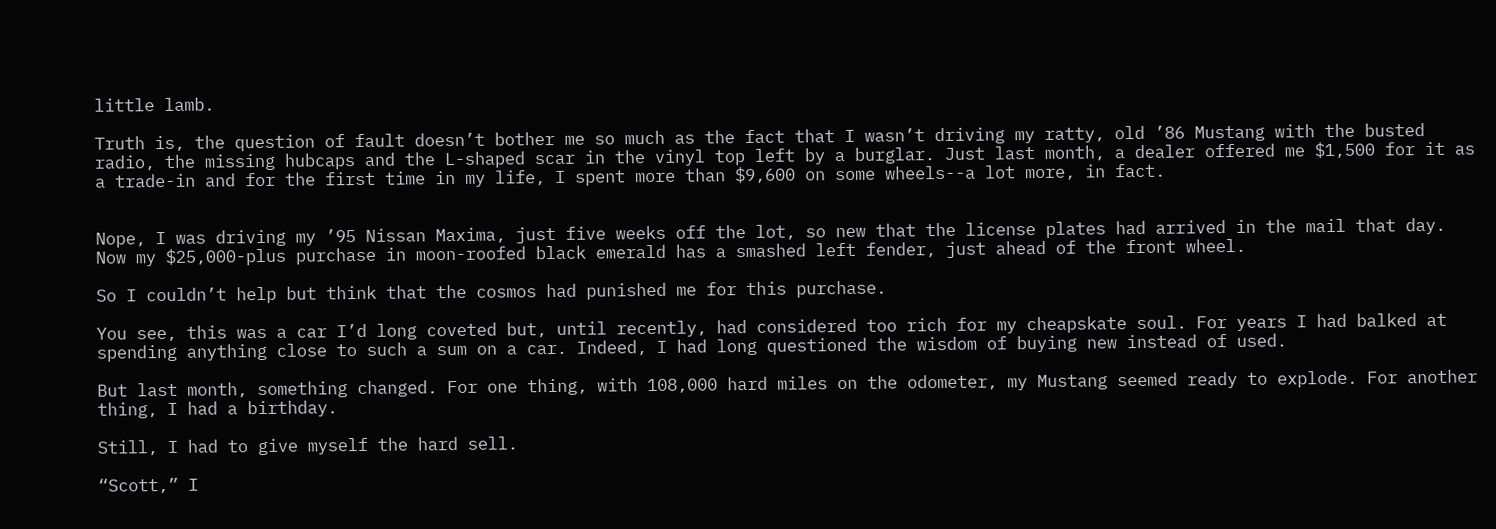little lamb.

Truth is, the question of fault doesn’t bother me so much as the fact that I wasn’t driving my ratty, old ’86 Mustang with the busted radio, the missing hubcaps and the L-shaped scar in the vinyl top left by a burglar. Just last month, a dealer offered me $1,500 for it as a trade-in and for the first time in my life, I spent more than $9,600 on some wheels--a lot more, in fact.


Nope, I was driving my ’95 Nissan Maxima, just five weeks off the lot, so new that the license plates had arrived in the mail that day. Now my $25,000-plus purchase in moon-roofed black emerald has a smashed left fender, just ahead of the front wheel.

So I couldn’t help but think that the cosmos had punished me for this purchase.

You see, this was a car I’d long coveted but, until recently, had considered too rich for my cheapskate soul. For years I had balked at spending anything close to such a sum on a car. Indeed, I had long questioned the wisdom of buying new instead of used.

But last month, something changed. For one thing, with 108,000 hard miles on the odometer, my Mustang seemed ready to explode. For another thing, I had a birthday.

Still, I had to give myself the hard sell.

“Scott,” I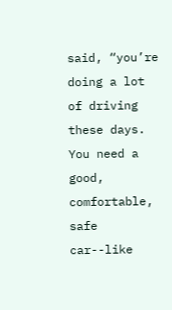said, “you’re doing a lot of driving these days. You need a good, comfortable, safe car--like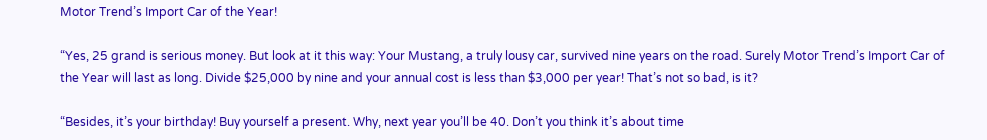Motor Trend’s Import Car of the Year!

“Yes, 25 grand is serious money. But look at it this way: Your Mustang, a truly lousy car, survived nine years on the road. Surely Motor Trend’s Import Car of the Year will last as long. Divide $25,000 by nine and your annual cost is less than $3,000 per year! That’s not so bad, is it?

“Besides, it’s your birthday! Buy yourself a present. Why, next year you’ll be 40. Don’t you think it’s about time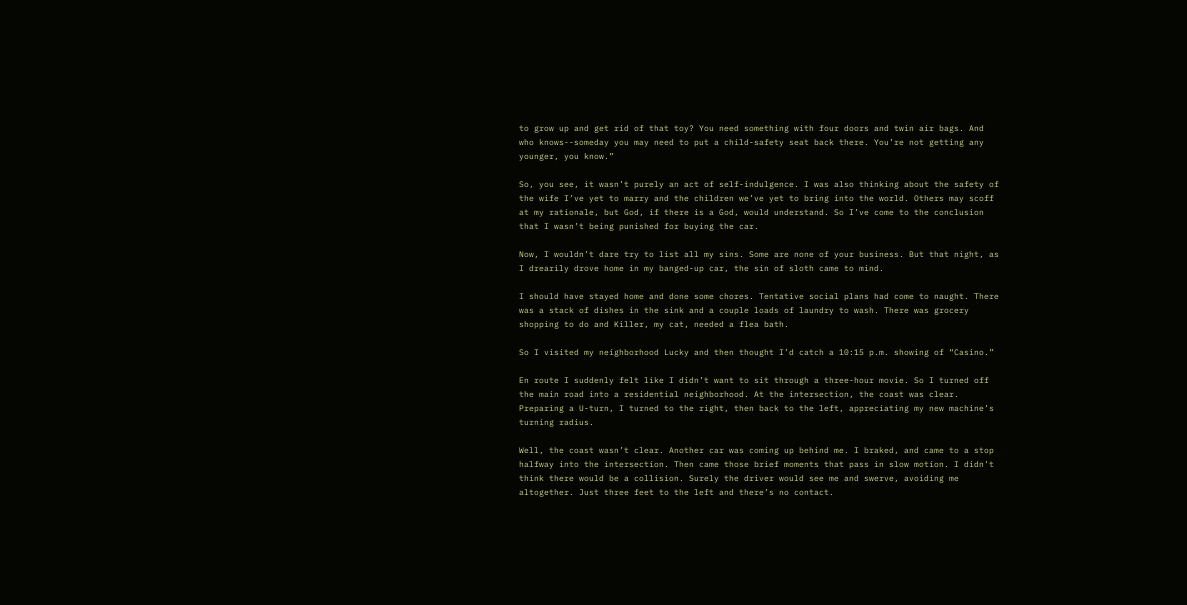to grow up and get rid of that toy? You need something with four doors and twin air bags. And who knows--someday you may need to put a child-safety seat back there. You’re not getting any younger, you know.”

So, you see, it wasn’t purely an act of self-indulgence. I was also thinking about the safety of the wife I’ve yet to marry and the children we’ve yet to bring into the world. Others may scoff at my rationale, but God, if there is a God, would understand. So I’ve come to the conclusion that I wasn’t being punished for buying the car.

Now, I wouldn’t dare try to list all my sins. Some are none of your business. But that night, as I drearily drove home in my banged-up car, the sin of sloth came to mind.

I should have stayed home and done some chores. Tentative social plans had come to naught. There was a stack of dishes in the sink and a couple loads of laundry to wash. There was grocery shopping to do and Killer, my cat, needed a flea bath.

So I visited my neighborhood Lucky and then thought I’d catch a 10:15 p.m. showing of “Casino.”

En route I suddenly felt like I didn’t want to sit through a three-hour movie. So I turned off the main road into a residential neighborhood. At the intersection, the coast was clear. Preparing a U-turn, I turned to the right, then back to the left, appreciating my new machine’s turning radius.

Well, the coast wasn’t clear. Another car was coming up behind me. I braked, and came to a stop halfway into the intersection. Then came those brief moments that pass in slow motion. I didn’t think there would be a collision. Surely the driver would see me and swerve, avoiding me altogether. Just three feet to the left and there’s no contact.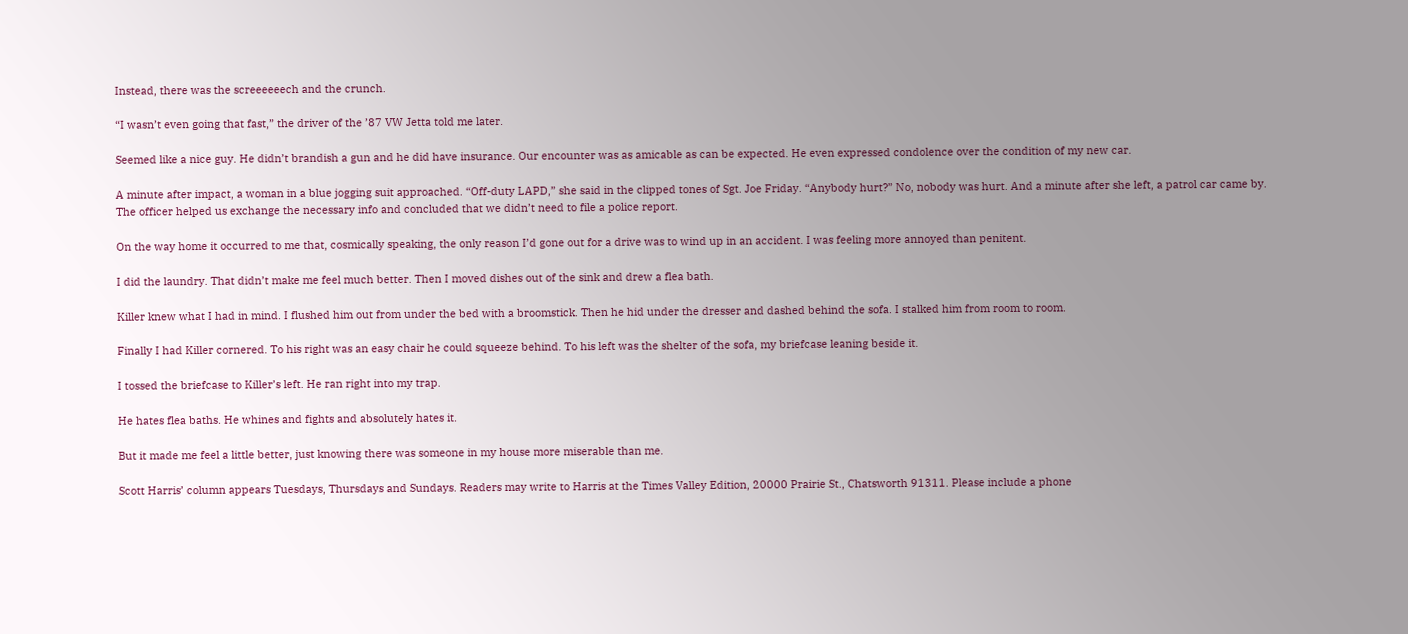Instead, there was the screeeeeech and the crunch.

“I wasn’t even going that fast,” the driver of the ’87 VW Jetta told me later.

Seemed like a nice guy. He didn’t brandish a gun and he did have insurance. Our encounter was as amicable as can be expected. He even expressed condolence over the condition of my new car.

A minute after impact, a woman in a blue jogging suit approached. “Off-duty LAPD,” she said in the clipped tones of Sgt. Joe Friday. “Anybody hurt?” No, nobody was hurt. And a minute after she left, a patrol car came by. The officer helped us exchange the necessary info and concluded that we didn’t need to file a police report.

On the way home it occurred to me that, cosmically speaking, the only reason I’d gone out for a drive was to wind up in an accident. I was feeling more annoyed than penitent.

I did the laundry. That didn’t make me feel much better. Then I moved dishes out of the sink and drew a flea bath.

Killer knew what I had in mind. I flushed him out from under the bed with a broomstick. Then he hid under the dresser and dashed behind the sofa. I stalked him from room to room.

Finally I had Killer cornered. To his right was an easy chair he could squeeze behind. To his left was the shelter of the sofa, my briefcase leaning beside it.

I tossed the briefcase to Killer’s left. He ran right into my trap.

He hates flea baths. He whines and fights and absolutely hates it.

But it made me feel a little better, just knowing there was someone in my house more miserable than me.

Scott Harris’ column appears Tuesdays, Thursdays and Sundays. Readers may write to Harris at the Times Valley Edition, 20000 Prairie St., Chatsworth 91311. Please include a phone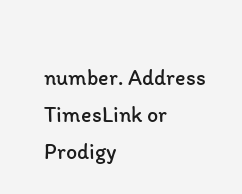number. Address TimesLink or Prodigy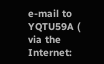e-mail to YQTU59A ( via the Internet: